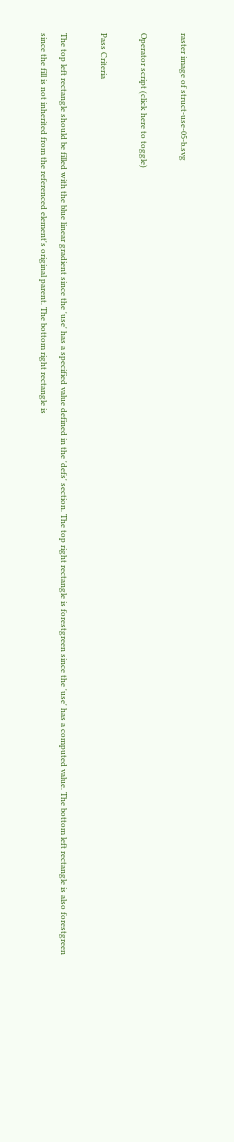raster image of struct-use-05-b.svg

Operator script (click here to toggle)

Pass Criteria

The top left rectangle should be filled with the blue linear gradient since the 'use' has a specified value defined in the 'defs' section. The top right rectangle is forestgreen since the 'use' has a computed value. The bottom left rectangle is also forestgreen since the fill is not inherited from the referenced element's original parent. The bottom right rectangle is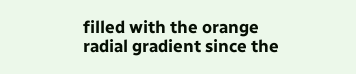filled with the orange radial gradient since the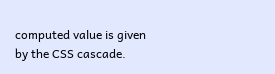computed value is given by the CSS cascade.